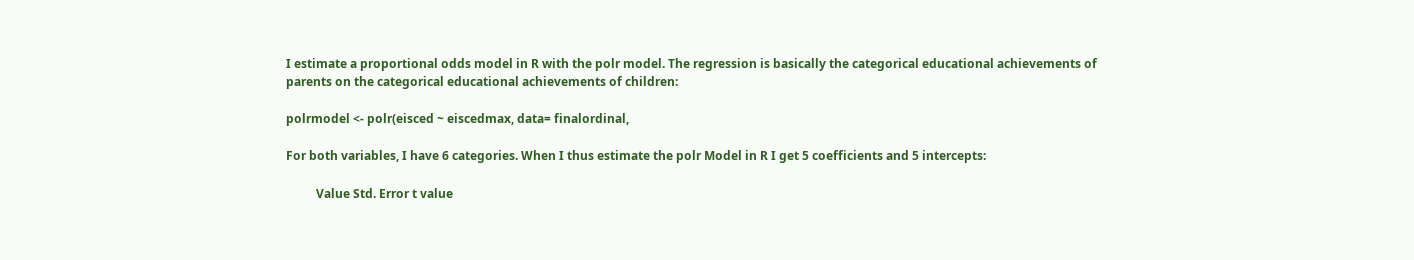I estimate a proportional odds model in R with the polr model. The regression is basically the categorical educational achievements of parents on the categorical educational achievements of children:

polrmodel <- polr(eisced ~ eiscedmax, data= finalordinal,

For both variables, I have 6 categories. When I thus estimate the polr Model in R I get 5 coefficients and 5 intercepts:

          Value Std. Error t value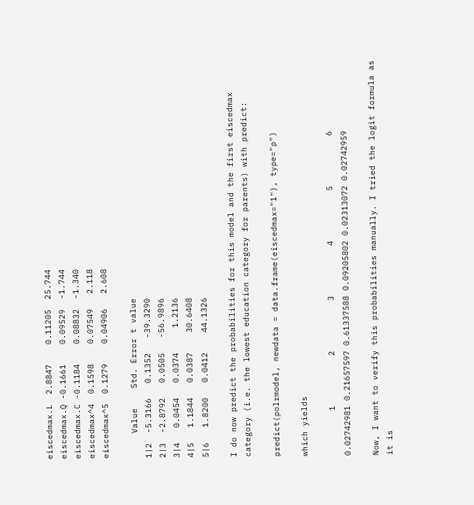eiscedmax.L  2.8847    0.11205  25.744
eiscedmax.Q -0.1661    0.09529  -1.744
eiscedmax.C -0.1184    0.08832  -1.340
eiscedmax^4  0.1598    0.07549   2.118
eiscedmax^5  0.1279    0.04906   2.608

     Value    Std. Error t value
1|2  -5.3166   0.1352   -39.3290
2|3  -2.8792   0.0505   -56.9896
3|4   0.0454   0.0374     1.2136
4|5   1.1844   0.0387    30.6408
5|6   1.8200   0.0412    44.1326

I do now predict the probabilities for this model and the first eiscedmax category (i.e. the lowest education category for parents) with predict:

predict(polrmodel, newdata = data.frame(eiscedmax="1"), type="p")

which yields

         1          2          3          4          5          6
0.02742981 0.21657597 0.61337588 0.09205802 0.02313072 0.02742959

Now, I want to verify this probabilities manually. I tried the logit formula as it is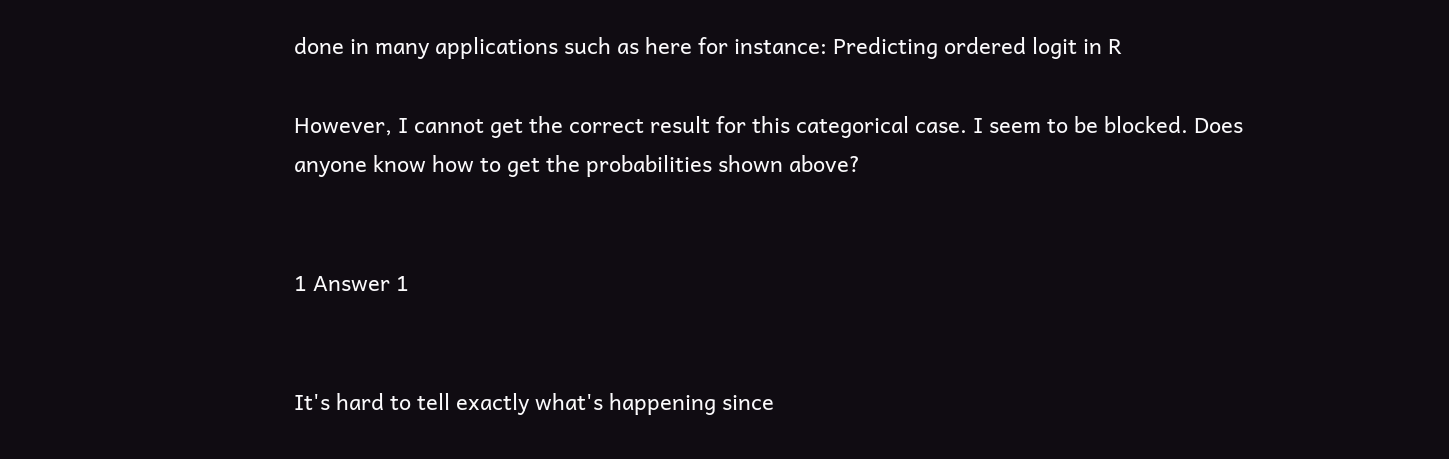done in many applications such as here for instance: Predicting ordered logit in R

However, I cannot get the correct result for this categorical case. I seem to be blocked. Does anyone know how to get the probabilities shown above?


1 Answer 1


It's hard to tell exactly what's happening since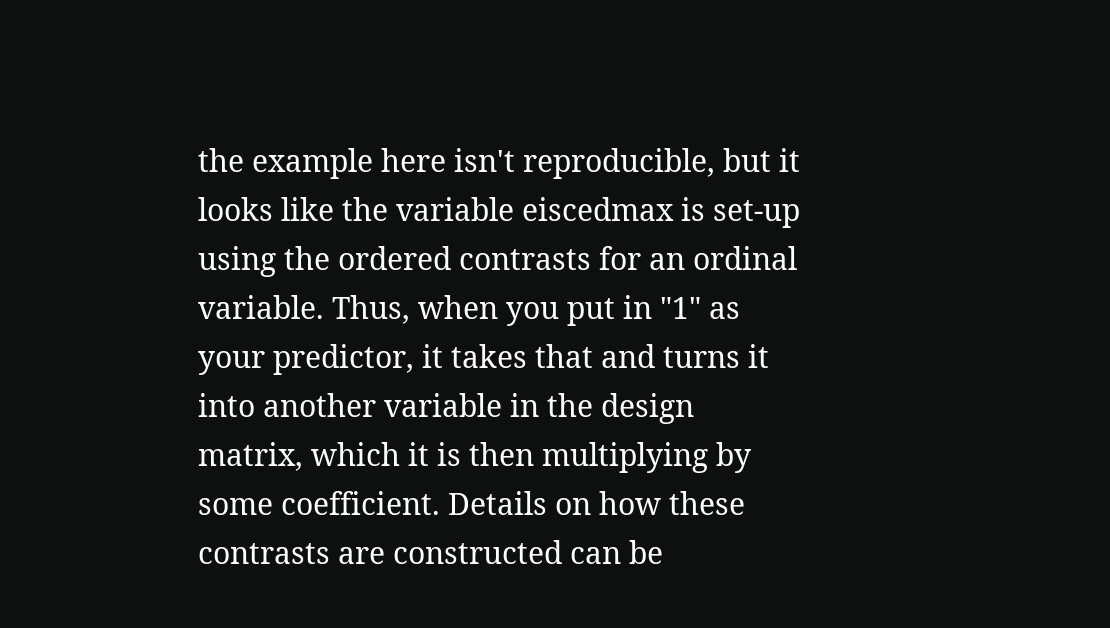the example here isn't reproducible, but it looks like the variable eiscedmax is set-up using the ordered contrasts for an ordinal variable. Thus, when you put in "1" as your predictor, it takes that and turns it into another variable in the design matrix, which it is then multiplying by some coefficient. Details on how these contrasts are constructed can be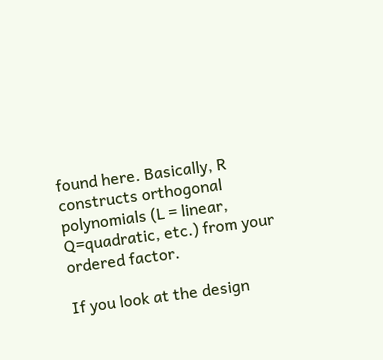found here. Basically, R constructs orthogonal polynomials (L = linear, Q=quadratic, etc.) from your ordered factor.

If you look at the design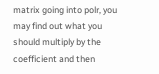matrix going into polr, you may find out what you should multiply by the coefficient and then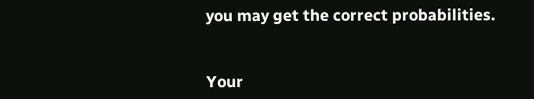you may get the correct probabilities.


Your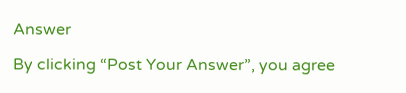Answer

By clicking “Post Your Answer”, you agree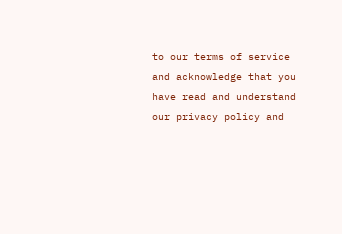to our terms of service and acknowledge that you have read and understand our privacy policy and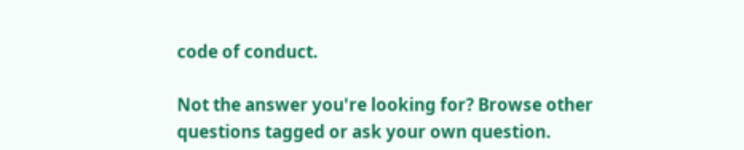code of conduct.

Not the answer you're looking for? Browse other questions tagged or ask your own question.